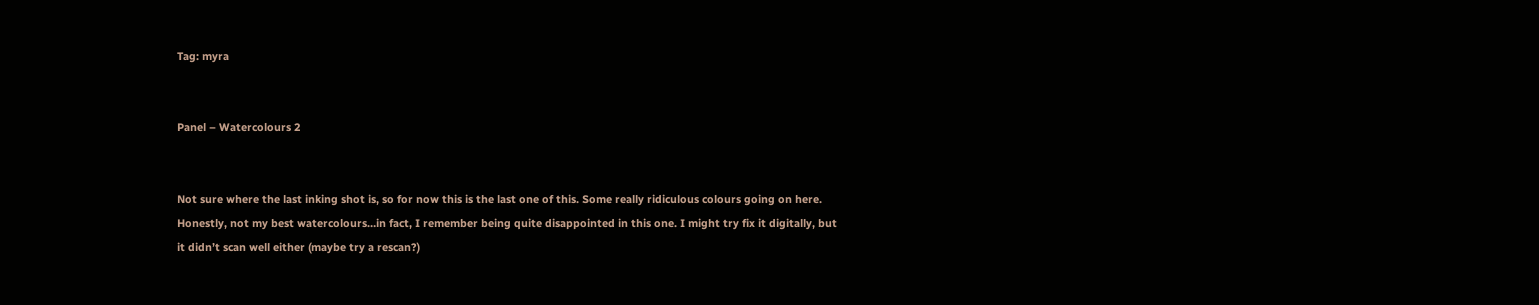Tag: myra


Panel – Watercolours 2


Not sure where the last inking shot is, so for now this is the last one of this. Some really ridiculous colours going on here. Honestly, not my best watercolours…in fact, I remember being quite disappointed in this one. I might try fix it digitally, but it didn’t scan well either (maybe try a rescan?)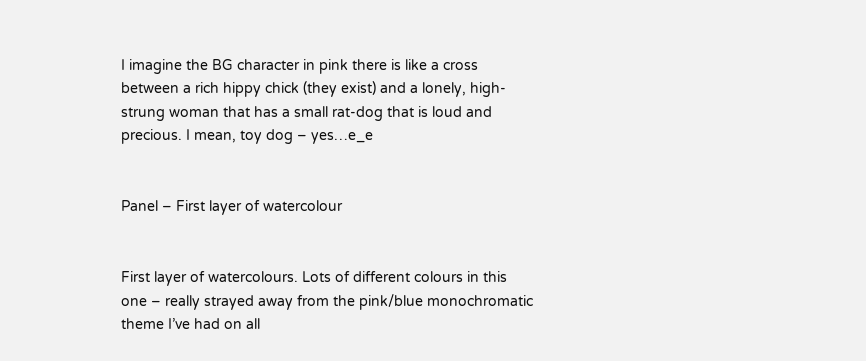I imagine the BG character in pink there is like a cross between a rich hippy chick (they exist) and a lonely, high-strung woman that has a small rat-dog that is loud and precious. I mean, toy dog – yes…e_e


Panel – First layer of watercolour


First layer of watercolours. Lots of different colours in this one – really strayed away from the pink/blue monochromatic theme I’ve had on all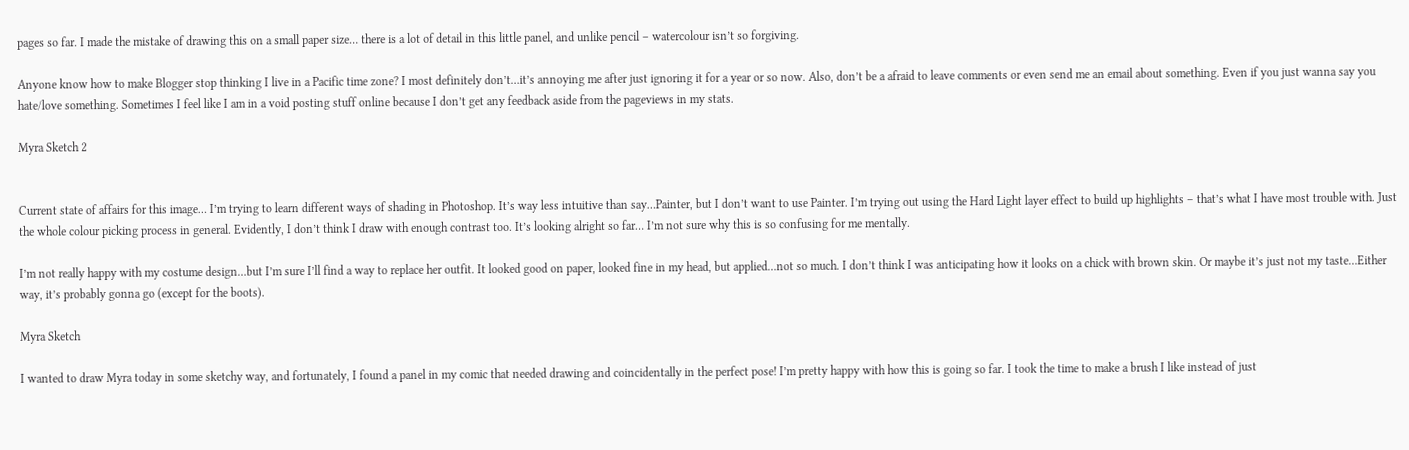pages so far. I made the mistake of drawing this on a small paper size… there is a lot of detail in this little panel, and unlike pencil – watercolour isn’t so forgiving.

Anyone know how to make Blogger stop thinking I live in a Pacific time zone? I most definitely don’t…it’s annoying me after just ignoring it for a year or so now. Also, don’t be a afraid to leave comments or even send me an email about something. Even if you just wanna say you hate/love something. Sometimes I feel like I am in a void posting stuff online because I don’t get any feedback aside from the pageviews in my stats.

Myra Sketch 2


Current state of affairs for this image… I’m trying to learn different ways of shading in Photoshop. It’s way less intuitive than say…Painter, but I don’t want to use Painter. I’m trying out using the Hard Light layer effect to build up highlights – that’s what I have most trouble with. Just the whole colour picking process in general. Evidently, I don’t think I draw with enough contrast too. It’s looking alright so far… I’m not sure why this is so confusing for me mentally.

I’m not really happy with my costume design…but I’m sure I’ll find a way to replace her outfit. It looked good on paper, looked fine in my head, but applied…not so much. I don’t think I was anticipating how it looks on a chick with brown skin. Or maybe it’s just not my taste…Either way, it’s probably gonna go (except for the boots).

Myra Sketch

I wanted to draw Myra today in some sketchy way, and fortunately, I found a panel in my comic that needed drawing and coincidentally in the perfect pose! I’m pretty happy with how this is going so far. I took the time to make a brush I like instead of just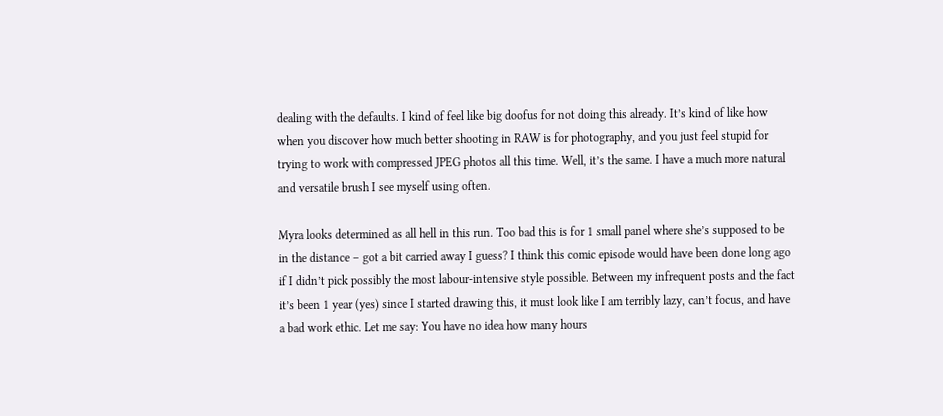dealing with the defaults. I kind of feel like big doofus for not doing this already. It’s kind of like how when you discover how much better shooting in RAW is for photography, and you just feel stupid for trying to work with compressed JPEG photos all this time. Well, it’s the same. I have a much more natural and versatile brush I see myself using often.

Myra looks determined as all hell in this run. Too bad this is for 1 small panel where she’s supposed to be in the distance – got a bit carried away I guess? I think this comic episode would have been done long ago if I didn’t pick possibly the most labour-intensive style possible. Between my infrequent posts and the fact it’s been 1 year (yes) since I started drawing this, it must look like I am terribly lazy, can’t focus, and have a bad work ethic. Let me say: You have no idea how many hours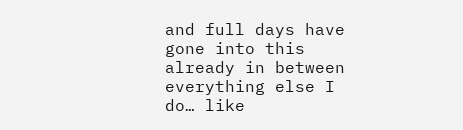and full days have gone into this already in between everything else I do… like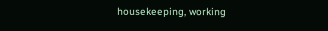housekeeping, working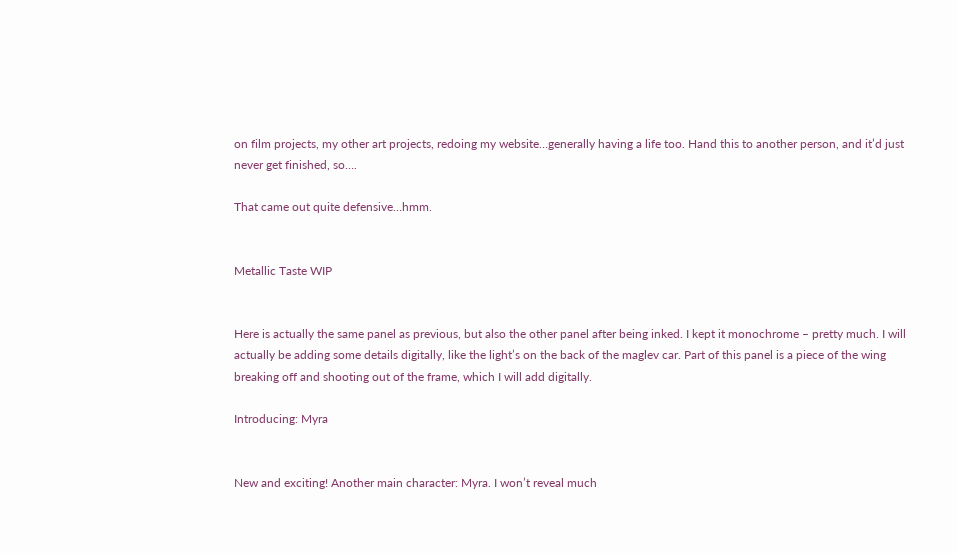on film projects, my other art projects, redoing my website…generally having a life too. Hand this to another person, and it’d just never get finished, so….

That came out quite defensive…hmm.


Metallic Taste WIP


Here is actually the same panel as previous, but also the other panel after being inked. I kept it monochrome – pretty much. I will actually be adding some details digitally, like the light’s on the back of the maglev car. Part of this panel is a piece of the wing breaking off and shooting out of the frame, which I will add digitally.

Introducing: Myra


New and exciting! Another main character: Myra. I won’t reveal much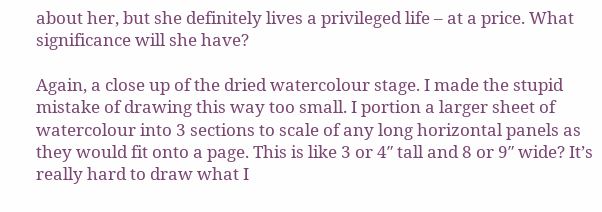about her, but she definitely lives a privileged life – at a price. What significance will she have?

Again, a close up of the dried watercolour stage. I made the stupid mistake of drawing this way too small. I portion a larger sheet of watercolour into 3 sections to scale of any long horizontal panels as they would fit onto a page. This is like 3 or 4″ tall and 8 or 9″ wide? It’s really hard to draw what I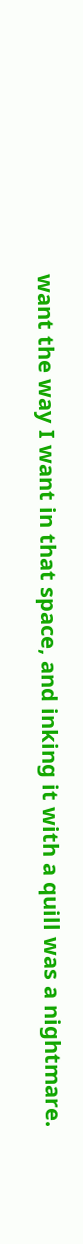want the way I want in that space, and inking it with a quill was a nightmare.